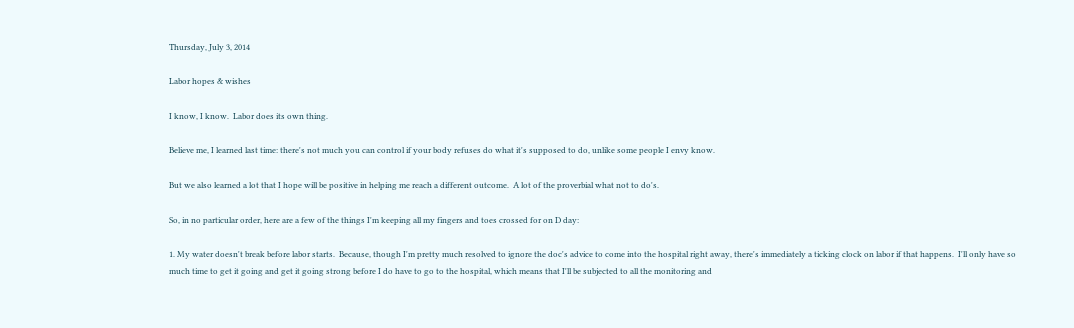Thursday, July 3, 2014

Labor hopes & wishes

I know, I know.  Labor does its own thing.

Believe me, I learned last time: there's not much you can control if your body refuses do what it's supposed to do, unlike some people I envy know.

But we also learned a lot that I hope will be positive in helping me reach a different outcome.  A lot of the proverbial what not to do's.

So, in no particular order, here are a few of the things I'm keeping all my fingers and toes crossed for on D day:

1. My water doesn't break before labor starts.  Because, though I'm pretty much resolved to ignore the doc's advice to come into the hospital right away, there's immediately a ticking clock on labor if that happens.  I'll only have so much time to get it going and get it going strong before I do have to go to the hospital, which means that I'll be subjected to all the monitoring and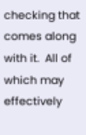checking that comes along with it.  All of which may effectively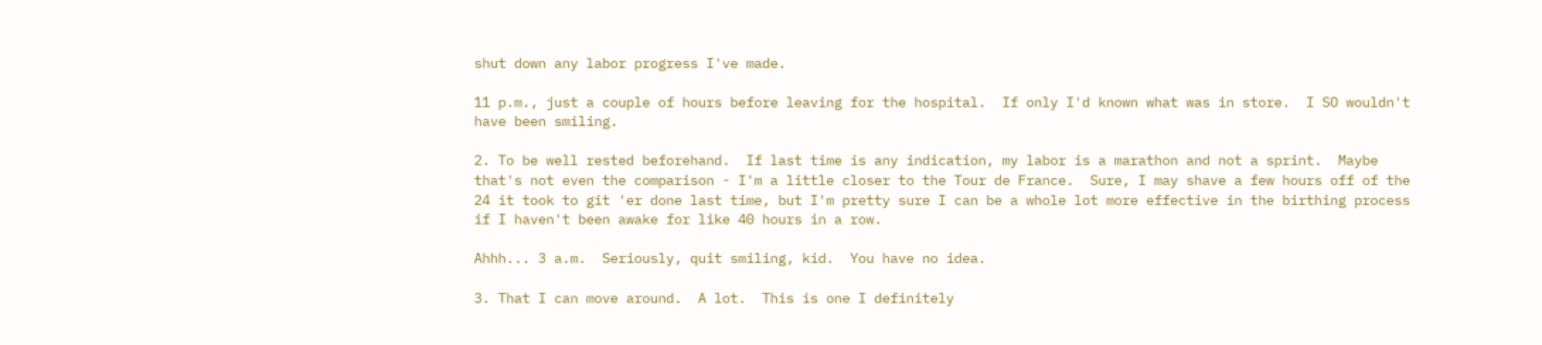shut down any labor progress I've made.

11 p.m., just a couple of hours before leaving for the hospital.  If only I'd known what was in store.  I SO wouldn't have been smiling.

2. To be well rested beforehand.  If last time is any indication, my labor is a marathon and not a sprint.  Maybe that's not even the comparison - I'm a little closer to the Tour de France.  Sure, I may shave a few hours off of the 24 it took to git 'er done last time, but I'm pretty sure I can be a whole lot more effective in the birthing process if I haven't been awake for like 40 hours in a row.

Ahhh... 3 a.m.  Seriously, quit smiling, kid.  You have no idea.

3. That I can move around.  A lot.  This is one I definitely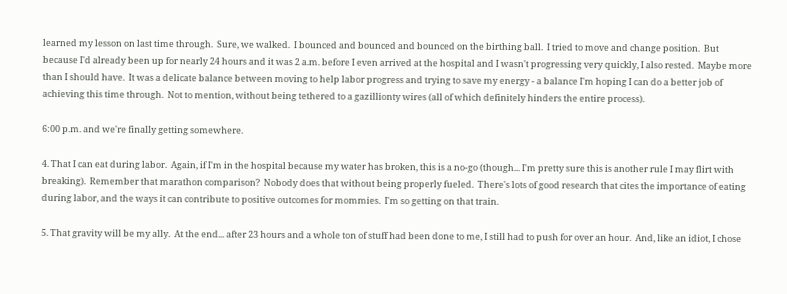learned my lesson on last time through.  Sure, we walked.  I bounced and bounced and bounced on the birthing ball.  I tried to move and change position.  But because I'd already been up for nearly 24 hours and it was 2 a.m. before I even arrived at the hospital and I wasn't progressing very quickly, I also rested.  Maybe more than I should have.  It was a delicate balance between moving to help labor progress and trying to save my energy - a balance I'm hoping I can do a better job of achieving this time through.  Not to mention, without being tethered to a gazillionty wires (all of which definitely hinders the entire process).

6:00 p.m. and we're finally getting somewhere.

4. That I can eat during labor.  Again, if I'm in the hospital because my water has broken, this is a no-go (though... I'm pretty sure this is another rule I may flirt with breaking).  Remember that marathon comparison?  Nobody does that without being properly fueled.  There's lots of good research that cites the importance of eating during labor, and the ways it can contribute to positive outcomes for mommies.  I'm so getting on that train.

5. That gravity will be my ally.  At the end... after 23 hours and a whole ton of stuff had been done to me, I still had to push for over an hour.  And, like an idiot, I chose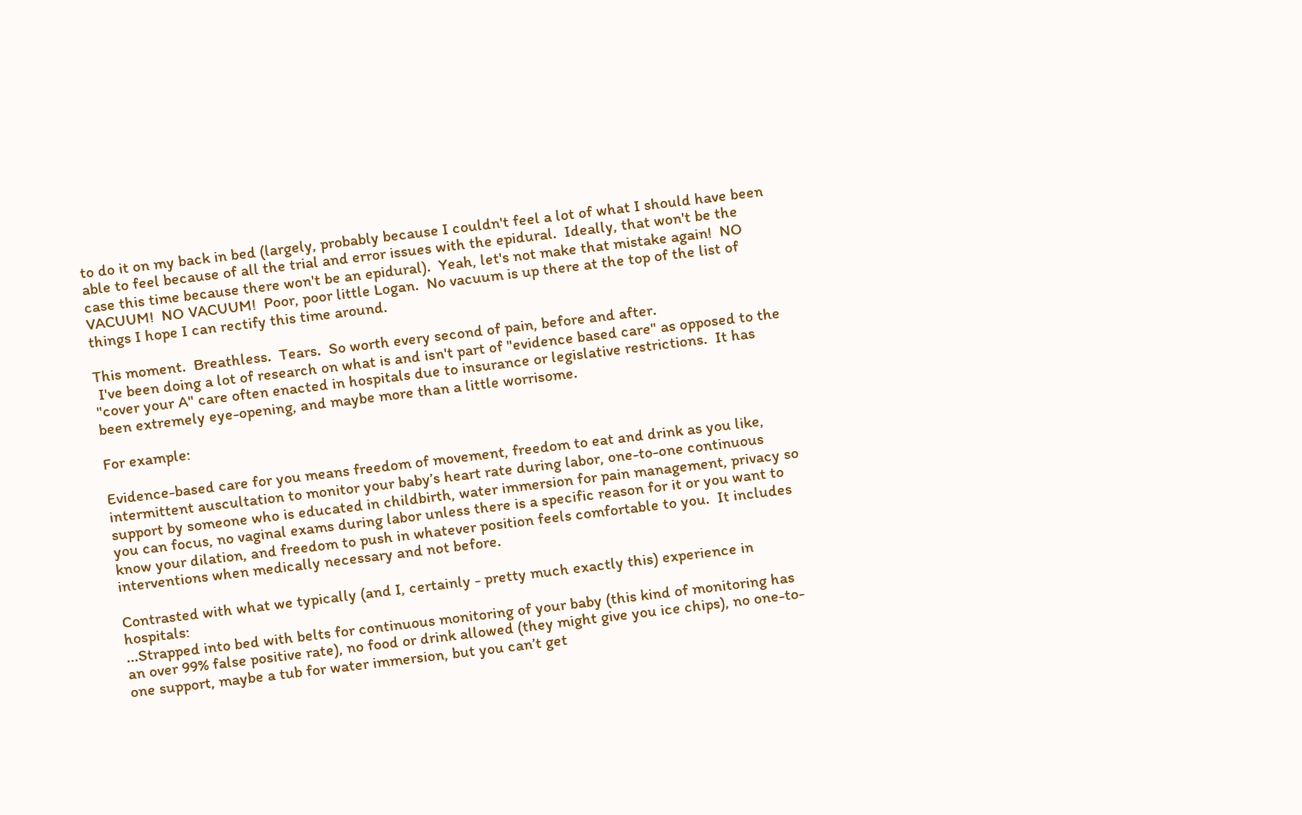to do it on my back in bed (largely, probably because I couldn't feel a lot of what I should have been able to feel because of all the trial and error issues with the epidural.  Ideally, that won't be the case this time because there won't be an epidural).  Yeah, let's not make that mistake again!  NO VACUUM!  NO VACUUM!  Poor, poor little Logan.  No vacuum is up there at the top of the list of things I hope I can rectify this time around.

This moment.  Breathless.  Tears.  So worth every second of pain, before and after.
 I've been doing a lot of research on what is and isn't part of "evidence based care" as opposed to the "cover your A" care often enacted in hospitals due to insurance or legislative restrictions.  It has been extremely eye-opening, and maybe more than a little worrisome.

For example:

Evidence-based care for you means freedom of movement, freedom to eat and drink as you like, intermittent auscultation to monitor your baby’s heart rate during labor, one-to-one continuous support by someone who is educated in childbirth, water immersion for pain management, privacy so you can focus, no vaginal exams during labor unless there is a specific reason for it or you want to know your dilation, and freedom to push in whatever position feels comfortable to you.  It includes interventions when medically necessary and not before.

Contrasted with what we typically (and I, certainly - pretty much exactly this) experience in hospitals:
...Strapped into bed with belts for continuous monitoring of your baby (this kind of monitoring has an over 99% false positive rate), no food or drink allowed (they might give you ice chips), no one-to-one support, maybe a tub for water immersion, but you can’t get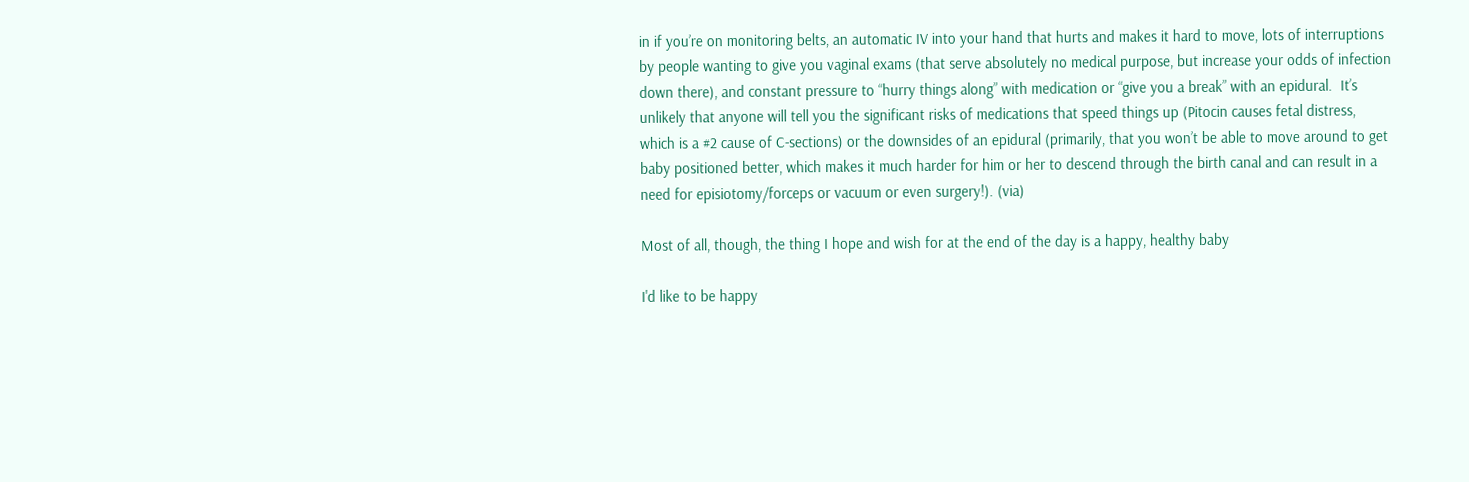in if you’re on monitoring belts, an automatic IV into your hand that hurts and makes it hard to move, lots of interruptions by people wanting to give you vaginal exams (that serve absolutely no medical purpose, but increase your odds of infection down there), and constant pressure to “hurry things along” with medication or “give you a break” with an epidural.  It’s unlikely that anyone will tell you the significant risks of medications that speed things up (Pitocin causes fetal distress, which is a #2 cause of C-sections) or the downsides of an epidural (primarily, that you won’t be able to move around to get baby positioned better, which makes it much harder for him or her to descend through the birth canal and can result in a need for episiotomy/forceps or vacuum or even surgery!). (via)

Most of all, though, the thing I hope and wish for at the end of the day is a happy, healthy baby

I'd like to be happy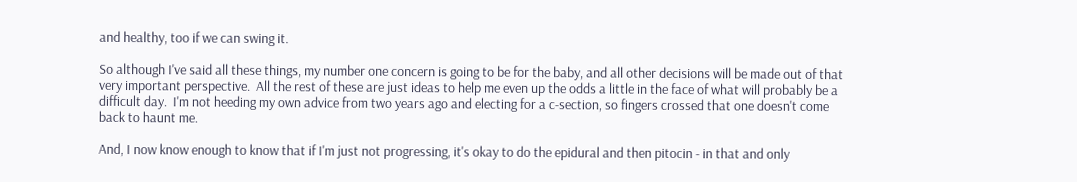and healthy, too if we can swing it.

So although I've said all these things, my number one concern is going to be for the baby, and all other decisions will be made out of that very important perspective.  All the rest of these are just ideas to help me even up the odds a little in the face of what will probably be a difficult day.  I'm not heeding my own advice from two years ago and electing for a c-section, so fingers crossed that one doesn't come back to haunt me.

And, I now know enough to know that if I'm just not progressing, it's okay to do the epidural and then pitocin - in that and only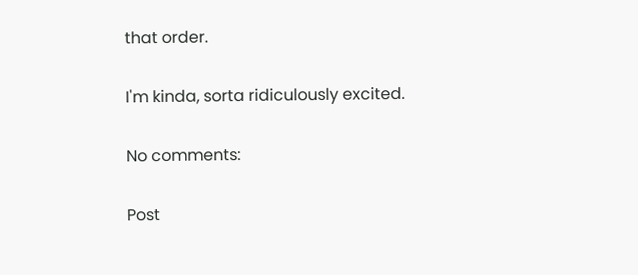that order.

I'm kinda, sorta ridiculously excited.

No comments:

Post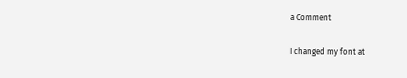a Comment

I changed my font at